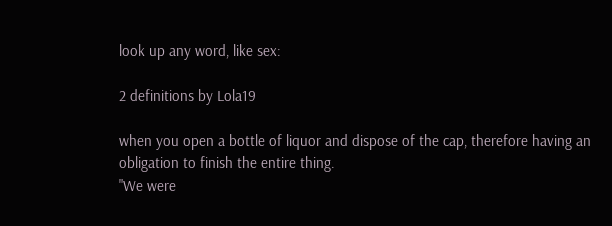look up any word, like sex:

2 definitions by Lola19

when you open a bottle of liquor and dispose of the cap, therefore having an obligation to finish the entire thing.
"We were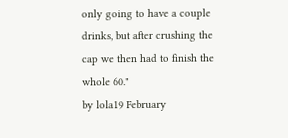only going to have a couple drinks, but after crushing the cap we then had to finish the whole 60."
by lola19 February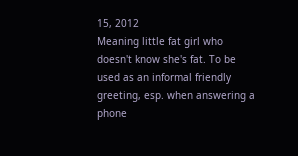15, 2012
Meaning little fat girl who doesn't know she's fat. To be used as an informal friendly greeting, esp. when answering a phone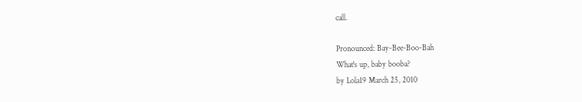call.

Pronounced: Bay-Bee-Boo-Bah
What's up, baby booba?
by Lola19 March 25, 2010